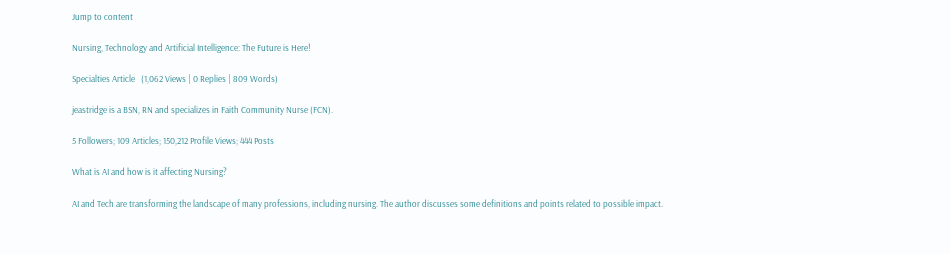Jump to content

Nursing, Technology and Artificial Intelligence: The Future is Here!

Specialties Article   (1,062 Views | 0 Replies | 809 Words)

jeastridge is a BSN, RN and specializes in Faith Community Nurse (FCN).

5 Followers; 109 Articles; 150,212 Profile Views; 444 Posts

What is AI and how is it affecting Nursing?

AI and Tech are transforming the landscape of many professions, including nursing. The author discusses some definitions and points related to possible impact.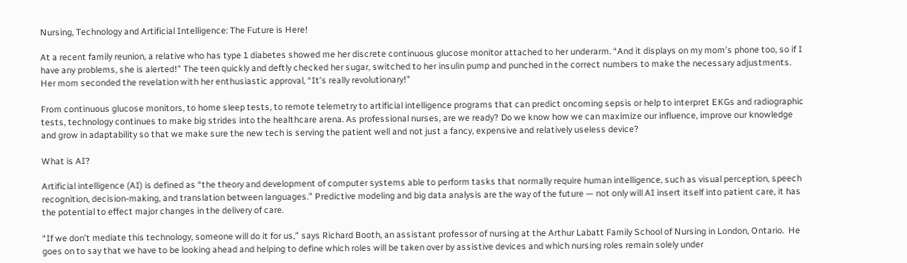Nursing, Technology and Artificial Intelligence: The Future is Here!

At a recent family reunion, a relative who has type 1 diabetes showed me her discrete continuous glucose monitor attached to her underarm. “And it displays on my mom’s phone too, so if I have any problems, she is alerted!” The teen quickly and deftly checked her sugar, switched to her insulin pump and punched in the correct numbers to make the necessary adjustments. Her mom seconded the revelation with her enthusiastic approval, “It’s really revolutionary!”

From continuous glucose monitors, to home sleep tests, to remote telemetry to artificial intelligence programs that can predict oncoming sepsis or help to interpret EKGs and radiographic tests, technology continues to make big strides into the healthcare arena. As professional nurses, are we ready? Do we know how we can maximize our influence, improve our knowledge and grow in adaptability so that we make sure the new tech is serving the patient well and not just a fancy, expensive and relatively useless device?

What is AI?

Artificial intelligence (AI) is defined as “the theory and development of computer systems able to perform tasks that normally require human intelligence, such as visual perception, speech recognition, decision-making, and translation between languages.” Predictive modeling and big data analysis are the way of the future — not only will AI insert itself into patient care, it has the potential to effect major changes in the delivery of care.

“If we don’t mediate this technology, someone will do it for us,” says Richard Booth, an assistant professor of nursing at the Arthur Labatt Family School of Nursing in London, Ontario.  He goes on to say that we have to be looking ahead and helping to define which roles will be taken over by assistive devices and which nursing roles remain solely under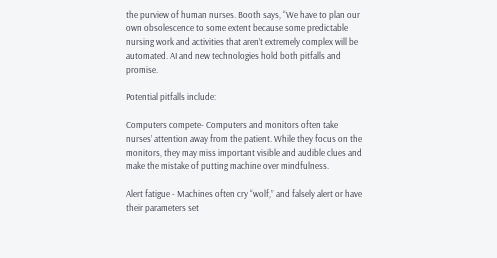the purview of human nurses. Booth says, “We have to plan our own obsolescence to some extent because some predictable nursing work and activities that aren’t extremely complex will be automated. AI and new technologies hold both pitfalls and promise.

Potential pitfalls include:

Computers compete- Computers and monitors often take nurses’ attention away from the patient. While they focus on the monitors, they may miss important visible and audible clues and make the mistake of putting machine over mindfulness.

Alert fatigue - Machines often cry “wolf,” and falsely alert or have their parameters set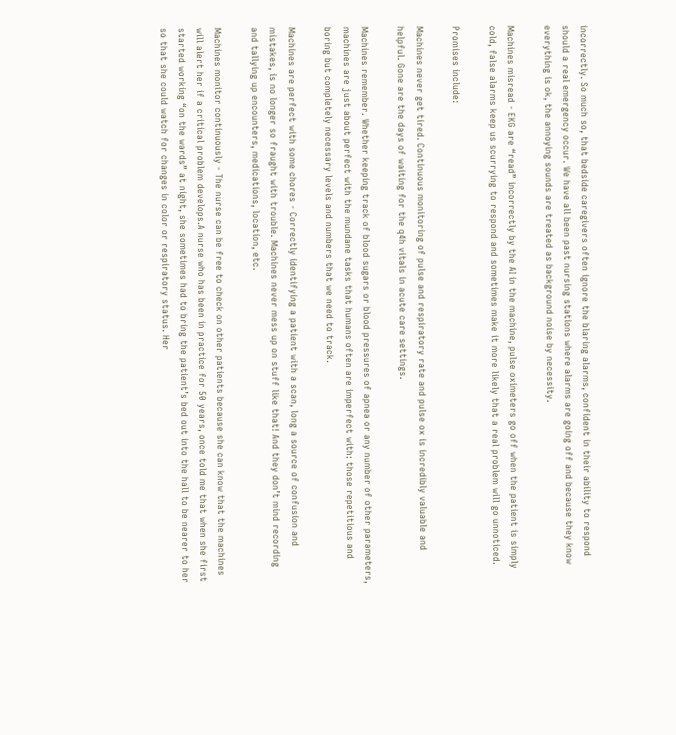incorrectly. So much so, that bedside caregivers often ignore the blaring alarms, confident in their ability to respond should a real emergency occur. We have all been past nursing stations where alarms are going off and because they know everything is ok, the annoying sounds are treated as background noise by necessity.

Machines misread - EKG are “read” incorrectly by the AI in the machine, pulse oximeters go off when the patient is simply cold, false alarms keep us scurrying to respond and sometimes make it more likely that a real problem will go unnoticed.

Promises include:

Machines never get tired. Continuous monitoring of pulse and respiratory rate and pulse ox is incredibly valuable and helpful. Gone are the days of waiting for the q4h vitals in acute care settings.

Machines remember. Whether keeping track of blood sugars or blood pressures of apnea or any number of other parameters, machines are just about perfect with the mundane tasks that humans often are imperfect with: those repetitious and boring but completely necessary levels and numbers that we need to track.

Machines are perfect with some chores - Correctly identifying a patient with a scan, long a source of confusion and mistakes, is no longer so fraught with trouble. Machines never mess up on stuff like that! And they don’t mind recording and tallying up encounters, medications, location, etc.

Machines monitor continuously - The nurse can be free to check on other patients because she can know that the machines will alert her if a critical problem develops.A nurse who has been in practice for 50 years, once told me that when she first started working “on the wards” at night, she sometimes had to bring the patient’s bed out into the hall to be nearer to her so that she could watch for changes in color or respiratory status. Her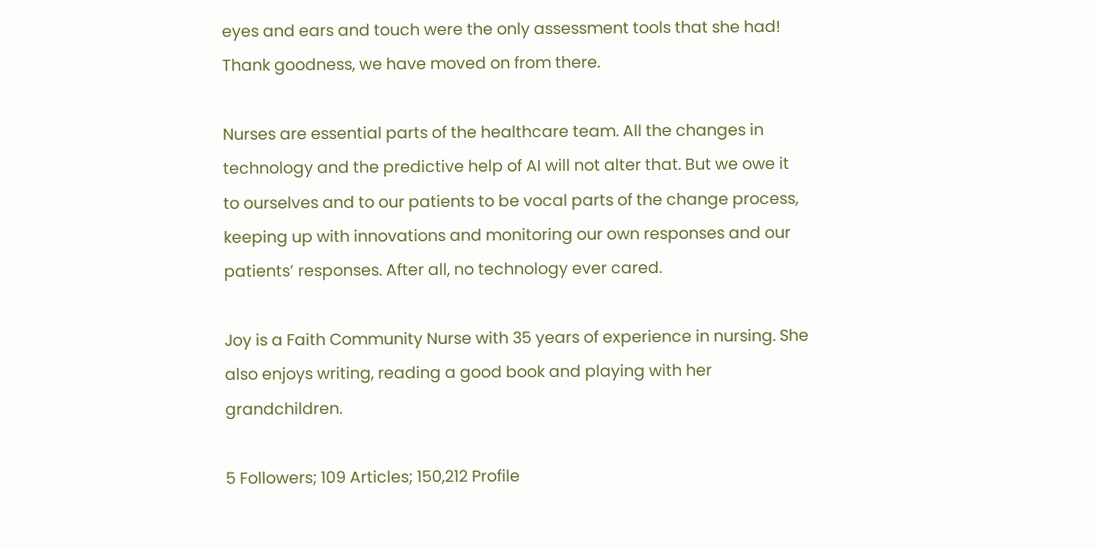eyes and ears and touch were the only assessment tools that she had! Thank goodness, we have moved on from there.

Nurses are essential parts of the healthcare team. All the changes in technology and the predictive help of AI will not alter that. But we owe it to ourselves and to our patients to be vocal parts of the change process, keeping up with innovations and monitoring our own responses and our patients’ responses. After all, no technology ever cared.

Joy is a Faith Community Nurse with 35 years of experience in nursing. She also enjoys writing, reading a good book and playing with her grandchildren.

5 Followers; 109 Articles; 150,212 Profile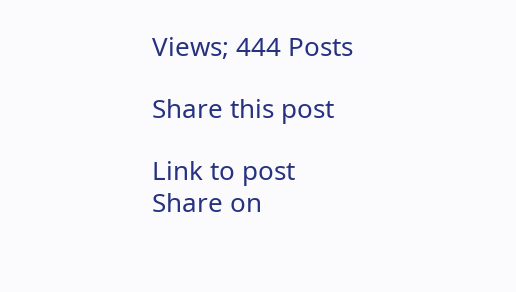Views; 444 Posts

Share this post

Link to post
Share on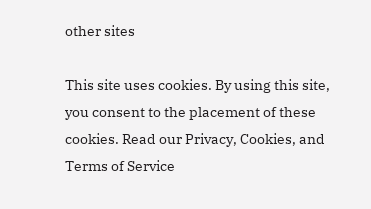other sites

This site uses cookies. By using this site, you consent to the placement of these cookies. Read our Privacy, Cookies, and Terms of Service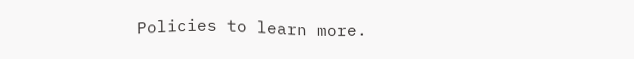Policies to learn more.